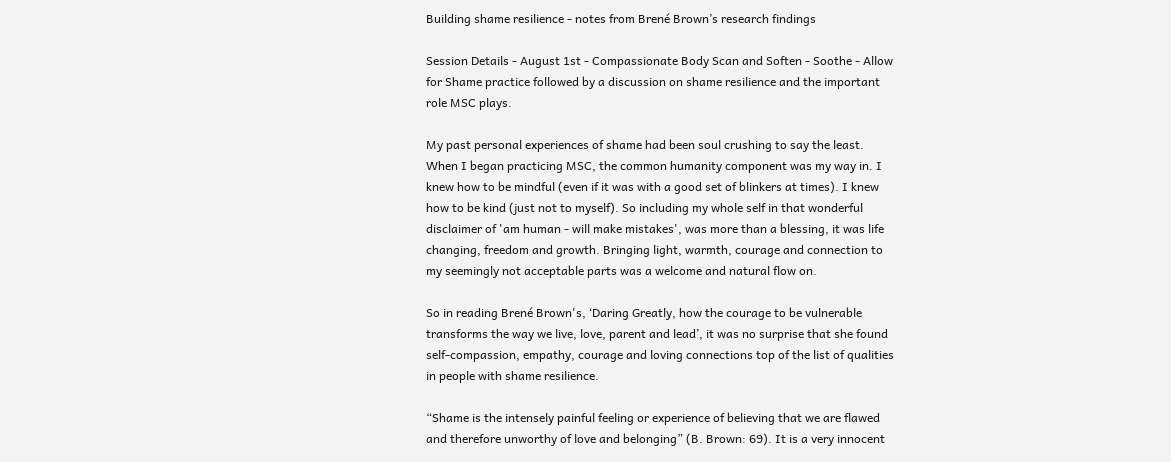Building shame resilience - notes from Brené Brown’s research findings

Session Details - August 1st - Compassionate Body Scan and Soften - Soothe - Allow for Shame practice followed by a discussion on shame resilience and the important role MSC plays.

My past personal experiences of shame had been soul crushing to say the least. When I began practicing MSC, the common humanity component was my way in. I knew how to be mindful (even if it was with a good set of blinkers at times). I knew how to be kind (just not to myself). So including my whole self in that wonderful disclaimer of 'am human - will make mistakes', was more than a blessing, it was life changing, freedom and growth. Bringing light, warmth, courage and connection to my seemingly not acceptable parts was a welcome and natural flow on.

So in reading Brené Brown's, ‘Daring Greatly, how the courage to be vulnerable transforms the way we live, love, parent and lead’, it was no surprise that she found self-compassion, empathy, courage and loving connections top of the list of qualities in people with shame resilience.

“Shame is the intensely painful feeling or experience of believing that we are flawed and therefore unworthy of love and belonging” (B. Brown: 69). It is a very innocent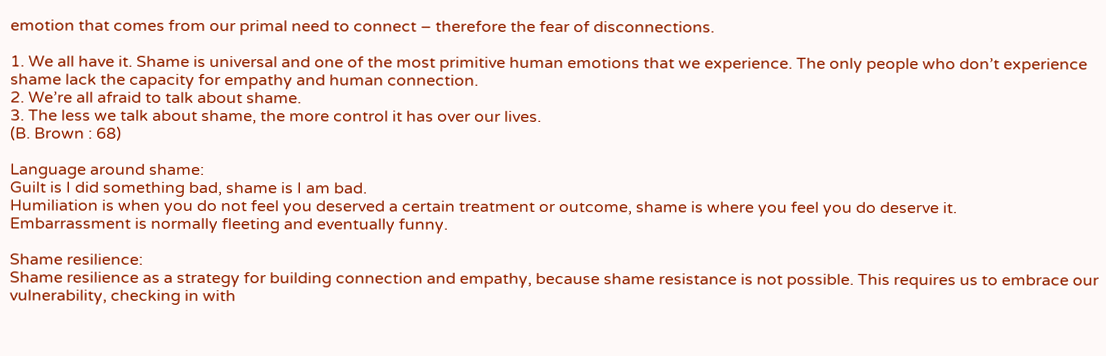emotion that comes from our primal need to connect – therefore the fear of disconnections.

1. We all have it. Shame is universal and one of the most primitive human emotions that we experience. The only people who don’t experience shame lack the capacity for empathy and human connection.
2. We’re all afraid to talk about shame.
3. The less we talk about shame, the more control it has over our lives.
(B. Brown : 68)

Language around shame:
Guilt is I did something bad, shame is I am bad.
Humiliation is when you do not feel you deserved a certain treatment or outcome, shame is where you feel you do deserve it.
Embarrassment is normally fleeting and eventually funny.

Shame resilience:
Shame resilience as a strategy for building connection and empathy, because shame resistance is not possible. This requires us to embrace our vulnerability, checking in with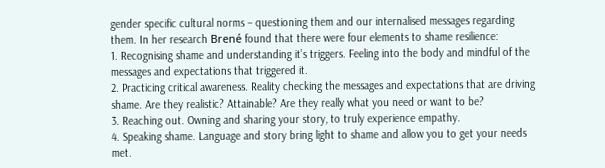gender specific cultural norms – questioning them and our internalised messages regarding them. In her research Brené found that there were four elements to shame resilience:
1. Recognising shame and understanding it’s triggers. Feeling into the body and mindful of the messages and expectations that triggered it.
2. Practicing critical awareness. Reality checking the messages and expectations that are driving shame. Are they realistic? Attainable? Are they really what you need or want to be?
3. Reaching out. Owning and sharing your story, to truly experience empathy.
4. Speaking shame. Language and story bring light to shame and allow you to get your needs met.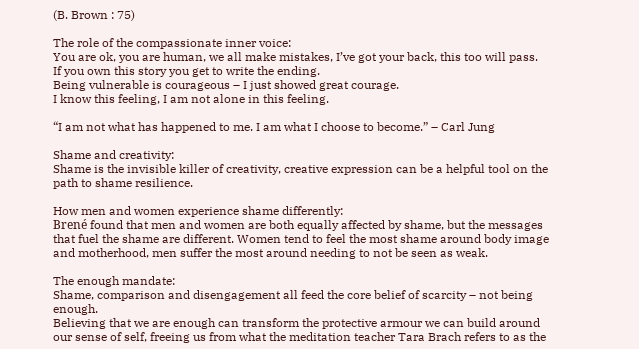(B. Brown : 75)

The role of the compassionate inner voice:
You are ok, you are human, we all make mistakes, I’ve got your back, this too will pass.
If you own this story you get to write the ending.
Being vulnerable is courageous – I just showed great courage.
I know this feeling, I am not alone in this feeling.

“I am not what has happened to me. I am what I choose to become.” – Carl Jung

Shame and creativity:
Shame is the invisible killer of creativity, creative expression can be a helpful tool on the path to shame resilience.

How men and women experience shame differently:
Brené found that men and women are both equally affected by shame, but the messages that fuel the shame are different. Women tend to feel the most shame around body image and motherhood, men suffer the most around needing to not be seen as weak.

The enough mandate:
Shame, comparison and disengagement all feed the core belief of scarcity – not being enough.
Believing that we are enough can transform the protective armour we can build around our sense of self, freeing us from what the meditation teacher Tara Brach refers to as the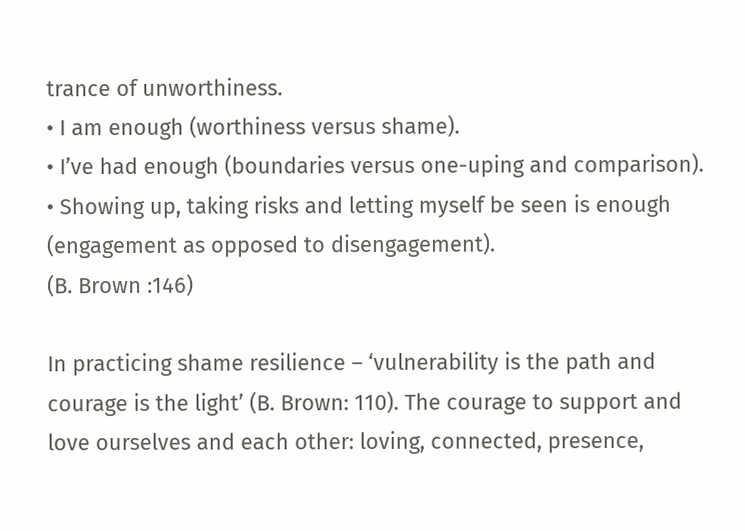trance of unworthiness.
• I am enough (worthiness versus shame).
• I’ve had enough (boundaries versus one-uping and comparison).
• Showing up, taking risks and letting myself be seen is enough (engagement as opposed to disengagement).
(B. Brown :146)

In practicing shame resilience – ‘vulnerability is the path and courage is the light’ (B. Brown: 110). The courage to support and love ourselves and each other: loving, connected, presence,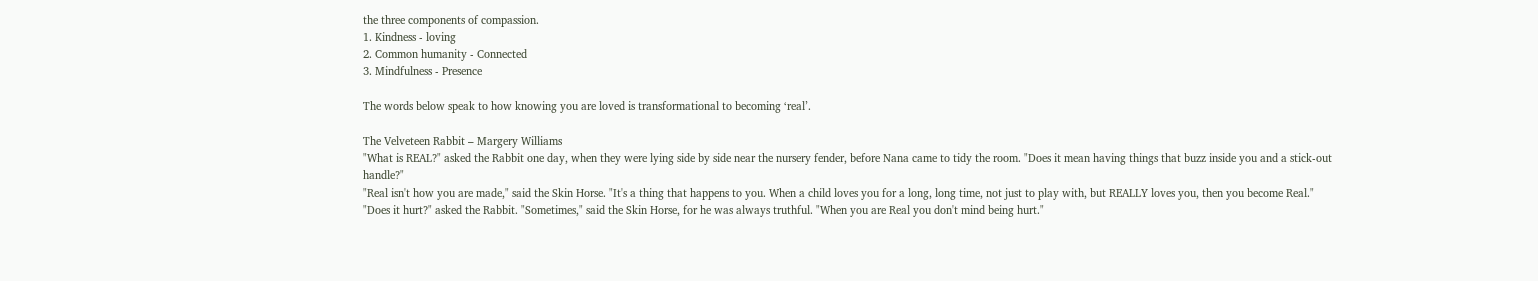the three components of compassion.
1. Kindness - loving
2. Common humanity - Connected
3. Mindfulness - Presence

The words below speak to how knowing you are loved is transformational to becoming ‘real’.

The Velveteen Rabbit – Margery Williams
"What is REAL?" asked the Rabbit one day, when they were lying side by side near the nursery fender, before Nana came to tidy the room. "Does it mean having things that buzz inside you and a stick-out handle?"
"Real isn't how you are made," said the Skin Horse. "It's a thing that happens to you. When a child loves you for a long, long time, not just to play with, but REALLY loves you, then you become Real."
"Does it hurt?" asked the Rabbit. "Sometimes," said the Skin Horse, for he was always truthful. "When you are Real you don't mind being hurt."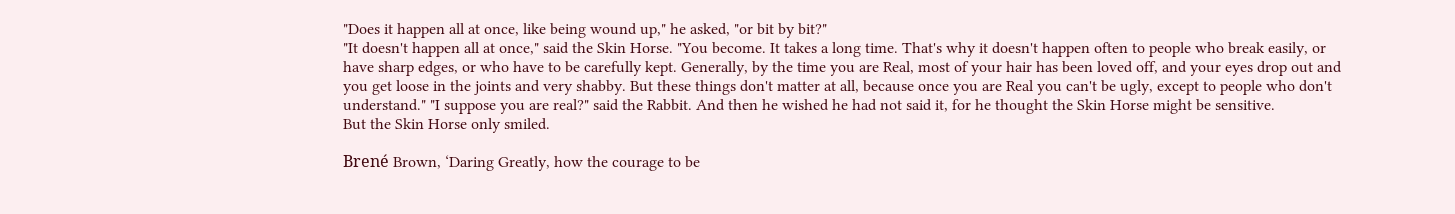"Does it happen all at once, like being wound up," he asked, "or bit by bit?"
"It doesn't happen all at once," said the Skin Horse. "You become. It takes a long time. That's why it doesn't happen often to people who break easily, or have sharp edges, or who have to be carefully kept. Generally, by the time you are Real, most of your hair has been loved off, and your eyes drop out and you get loose in the joints and very shabby. But these things don't matter at all, because once you are Real you can't be ugly, except to people who don't understand." "I suppose you are real?" said the Rabbit. And then he wished he had not said it, for he thought the Skin Horse might be sensitive.
But the Skin Horse only smiled.

Brené Brown, ‘Daring Greatly, how the courage to be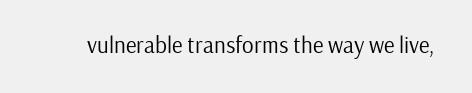vulnerable transforms the way we live,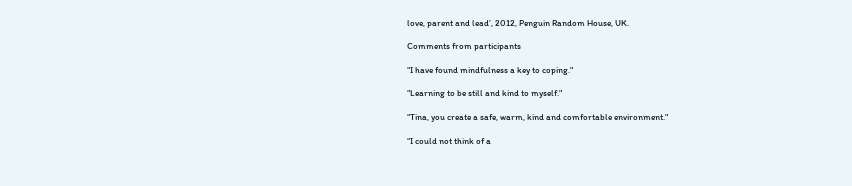love, parent and lead’, 2012, Penguin Random House, UK.

Comments from participants

“I have found mindfulness a key to coping."

“Learning to be still and kind to myself."

“Tina, you create a safe, warm, kind and comfortable environment."

“I could not think of a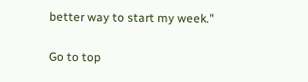better way to start my week."

Go to top